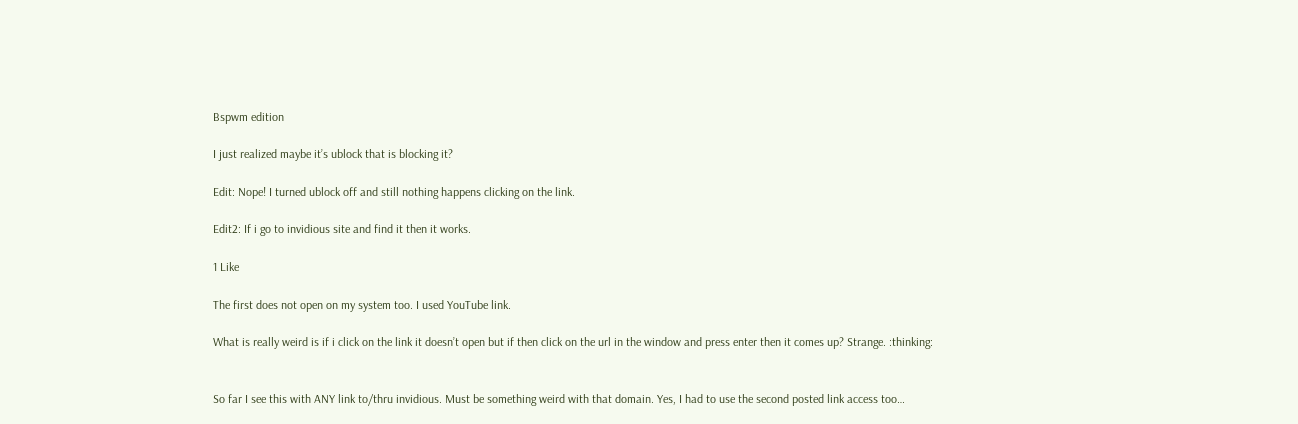Bspwm edition

I just realized maybe it’s ublock that is blocking it?

Edit: Nope! I turned ublock off and still nothing happens clicking on the link.

Edit2: If i go to invidious site and find it then it works.

1 Like

The first does not open on my system too. I used YouTube link.

What is really weird is if i click on the link it doesn’t open but if then click on the url in the window and press enter then it comes up? Strange. :thinking:


So far I see this with ANY link to/thru invidious. Must be something weird with that domain. Yes, I had to use the second posted link access too…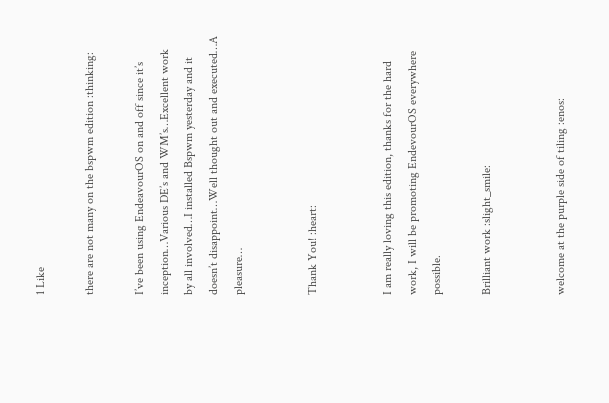1 Like

there are not many on the bspwm edition :thinking:

I’ve been using EndeavourOS on and off since it’s inception…Various DE’s and WM’s…Excellent work by all involved…I installed Bspwm yesterday and it doesn’t disappoint…Well thought out and executed…A pleasure…


Thank You! :heart:


I am really loving this edition, thanks for the hard work, I will be promoting EndevourOS everywhere possible.

Brilliant work :slight_smile:


welcome at the purple side of tiling :enos: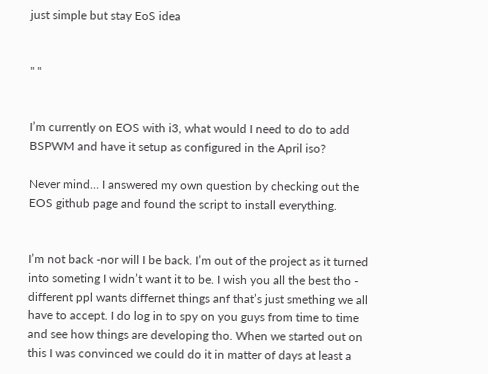just simple but stay EoS idea


" "


I’m currently on EOS with i3, what would I need to do to add BSPWM and have it setup as configured in the April iso?

Never mind… I answered my own question by checking out the EOS github page and found the script to install everything.


I’m not back -nor will I be back. I’m out of the project as it turned into someting I widn’t want it to be. I wish you all the best tho - different ppl wants differnet things anf that’s just smething we all have to accept. I do log in to spy on you guys from time to time and see how things are developing tho. When we started out on this I was convinced we could do it in matter of days at least a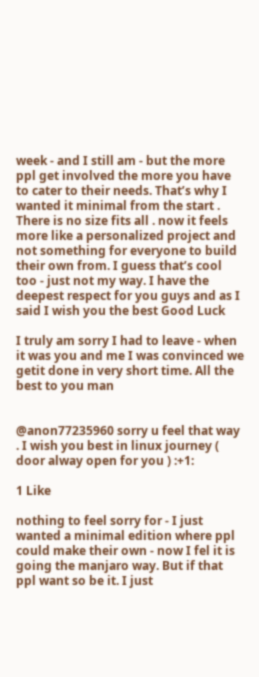week - and I still am - but the more ppl get involved the more you have to cater to their needs. That’s why I wanted it minimal from the start . There is no size fits all . now it feels more like a personalized project and not something for everyone to build their own from. I guess that’s cool too - just not my way. I have the deepest respect for you guys and as I said I wish you the best Good Luck

I truly am sorry I had to leave - when it was you and me I was convinced we getit done in very short time. All the best to you man


@anon77235960 sorry u feel that way . I wish you best in linux journey ( door alway open for you ) :+1:

1 Like

nothing to feel sorry for - I just wanted a minimal edition where ppl could make their own - now I fel it is going the manjaro way. But if that ppl want so be it. I just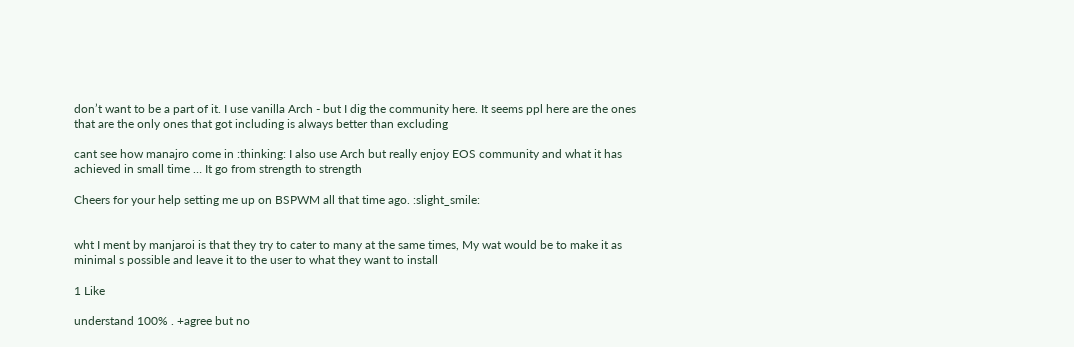don’t want to be a part of it. I use vanilla Arch - but I dig the community here. It seems ppl here are the ones that are the only ones that got including is always better than excluding

cant see how manajro come in :thinking: I also use Arch but really enjoy EOS community and what it has achieved in small time … It go from strength to strength

Cheers for your help setting me up on BSPWM all that time ago. :slight_smile:


wht I ment by manjaroi is that they try to cater to many at the same times, My wat would be to make it as minimal s possible and leave it to the user to what they want to install

1 Like

understand 100% . +agree but no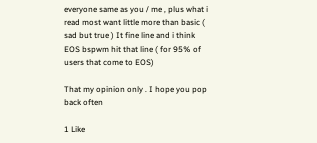everyone same as you / me , plus what i read most want little more than basic ( sad but true ) It fine line and i think EOS bspwm hit that line ( for 95% of users that come to EOS)

That my opinion only . I hope you pop back often

1 Like